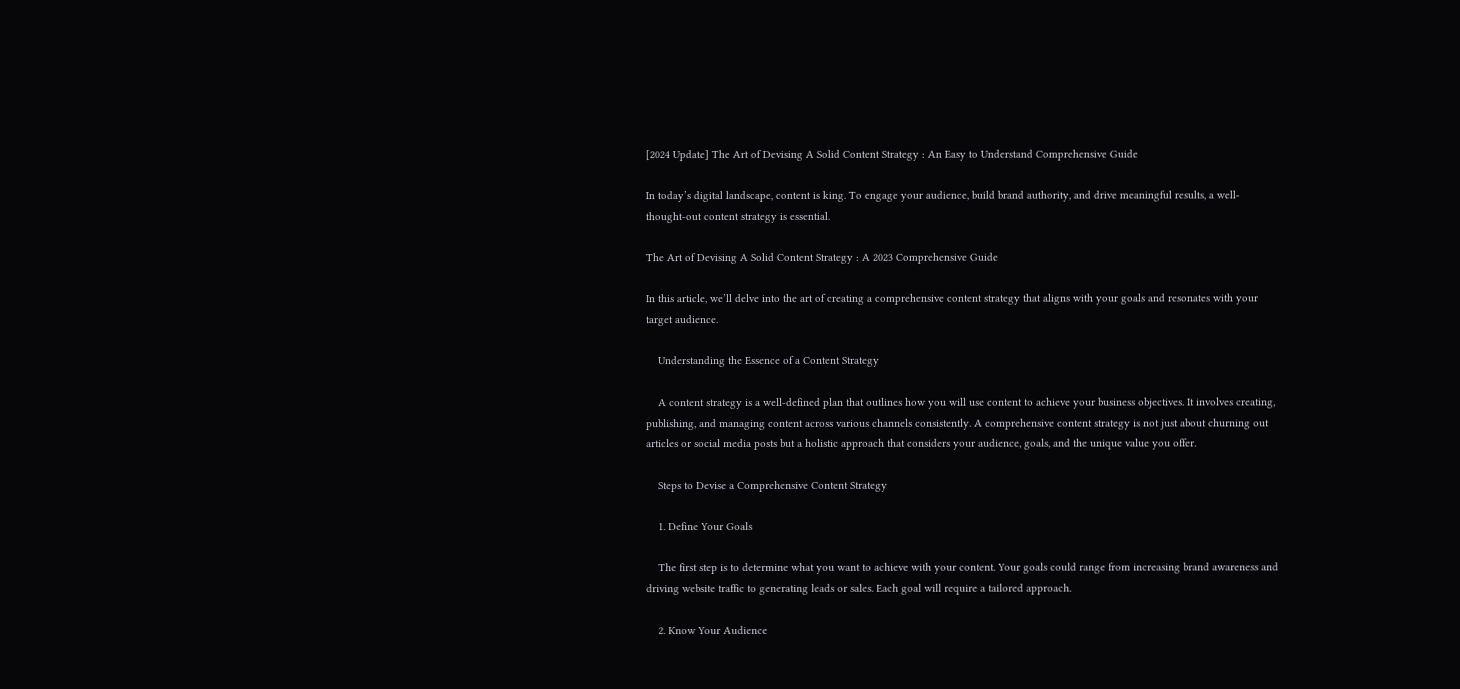[2024 Update] The Art of Devising A Solid Content Strategy : An Easy to Understand Comprehensive Guide

In today’s digital landscape, content is king. To engage your audience, build brand authority, and drive meaningful results, a well-thought-out content strategy is essential.

The Art of Devising A Solid Content Strategy : A 2023 Comprehensive Guide

In this article, we’ll delve into the art of creating a comprehensive content strategy that aligns with your goals and resonates with your target audience.

    Understanding the Essence of a Content Strategy

    A content strategy is a well-defined plan that outlines how you will use content to achieve your business objectives. It involves creating, publishing, and managing content across various channels consistently. A comprehensive content strategy is not just about churning out articles or social media posts but a holistic approach that considers your audience, goals, and the unique value you offer.

    Steps to Devise a Comprehensive Content Strategy

    1. Define Your Goals

    The first step is to determine what you want to achieve with your content. Your goals could range from increasing brand awareness and driving website traffic to generating leads or sales. Each goal will require a tailored approach.

    2. Know Your Audience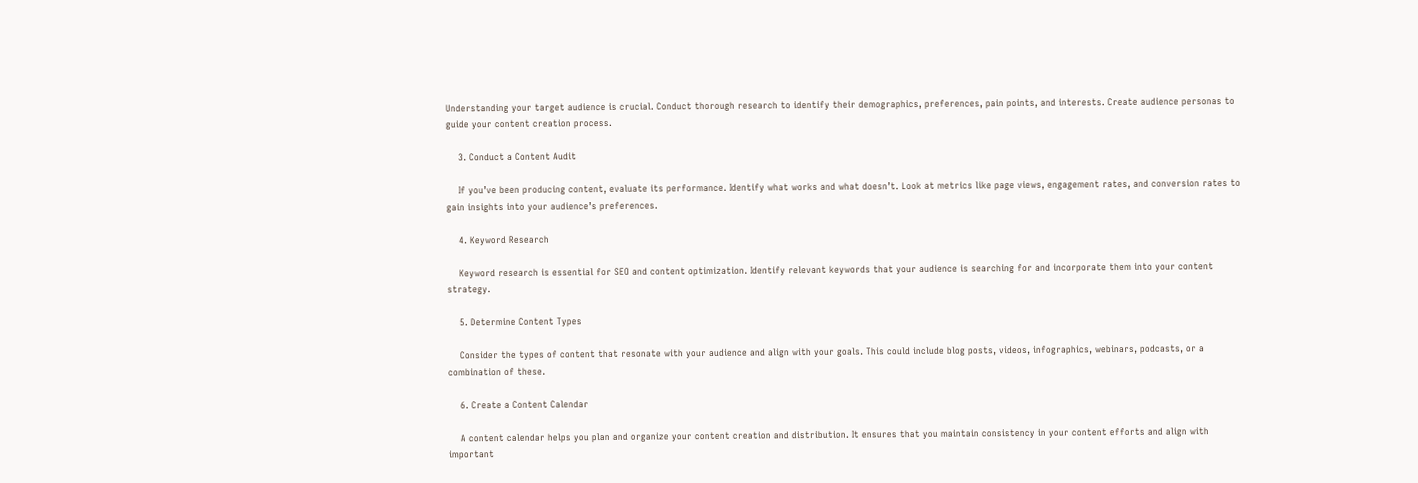Understanding your target audience is crucial. Conduct thorough research to identify their demographics, preferences, pain points, and interests. Create audience personas to guide your content creation process.

    3. Conduct a Content Audit

    If you’ve been producing content, evaluate its performance. Identify what works and what doesn’t. Look at metrics like page views, engagement rates, and conversion rates to gain insights into your audience’s preferences.

    4. Keyword Research

    Keyword research is essential for SEO and content optimization. Identify relevant keywords that your audience is searching for and incorporate them into your content strategy.

    5. Determine Content Types

    Consider the types of content that resonate with your audience and align with your goals. This could include blog posts, videos, infographics, webinars, podcasts, or a combination of these.

    6. Create a Content Calendar

    A content calendar helps you plan and organize your content creation and distribution. It ensures that you maintain consistency in your content efforts and align with important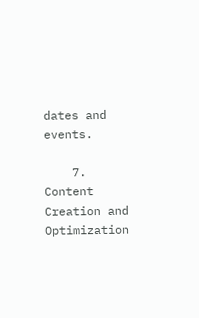dates and events.

    7. Content Creation and Optimization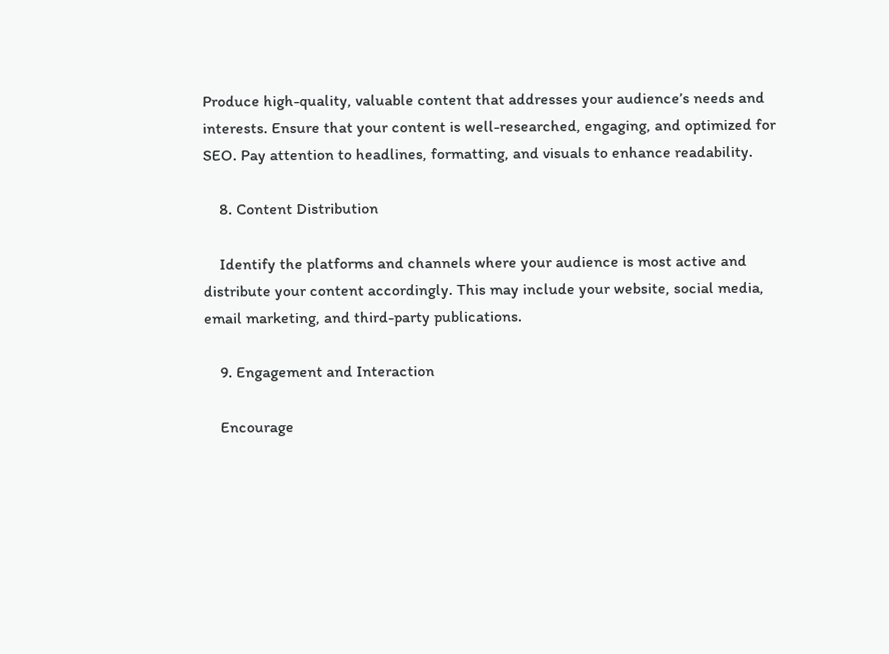Produce high-quality, valuable content that addresses your audience’s needs and interests. Ensure that your content is well-researched, engaging, and optimized for SEO. Pay attention to headlines, formatting, and visuals to enhance readability.

    8. Content Distribution

    Identify the platforms and channels where your audience is most active and distribute your content accordingly. This may include your website, social media, email marketing, and third-party publications.

    9. Engagement and Interaction

    Encourage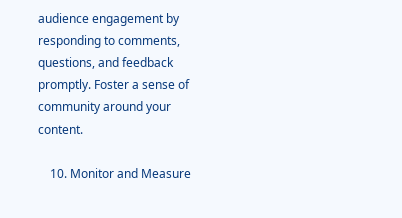audience engagement by responding to comments, questions, and feedback promptly. Foster a sense of community around your content.

    10. Monitor and Measure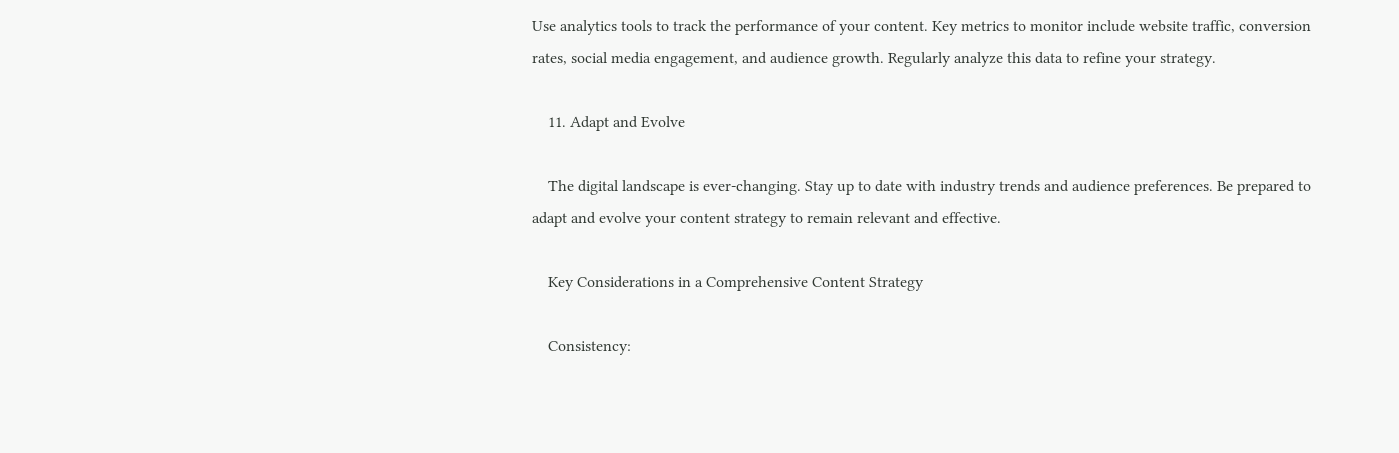Use analytics tools to track the performance of your content. Key metrics to monitor include website traffic, conversion rates, social media engagement, and audience growth. Regularly analyze this data to refine your strategy.

    11. Adapt and Evolve

    The digital landscape is ever-changing. Stay up to date with industry trends and audience preferences. Be prepared to adapt and evolve your content strategy to remain relevant and effective.

    Key Considerations in a Comprehensive Content Strategy

    Consistency: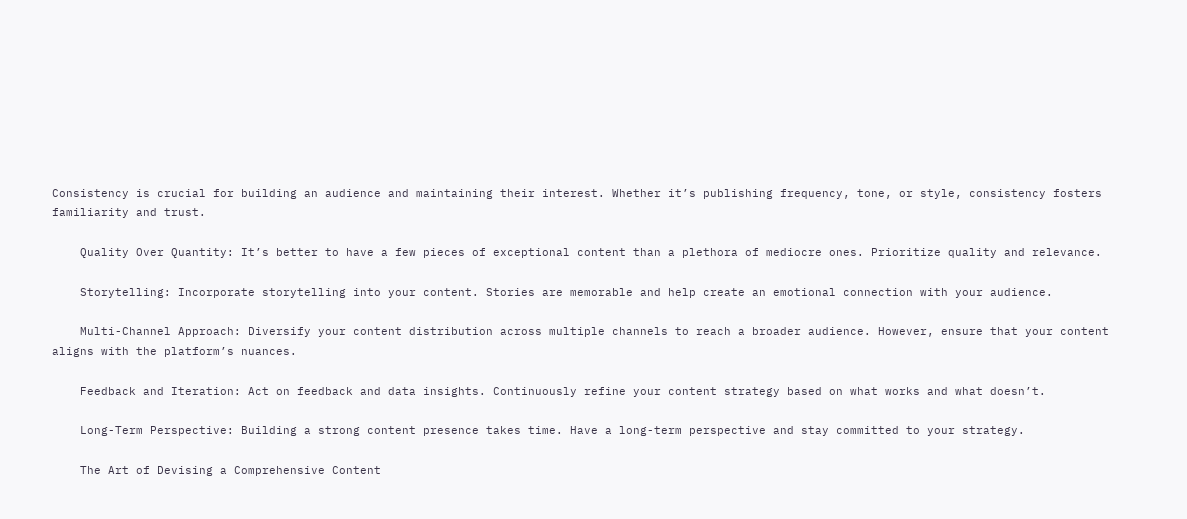Consistency is crucial for building an audience and maintaining their interest. Whether it’s publishing frequency, tone, or style, consistency fosters familiarity and trust.

    Quality Over Quantity: It’s better to have a few pieces of exceptional content than a plethora of mediocre ones. Prioritize quality and relevance.

    Storytelling: Incorporate storytelling into your content. Stories are memorable and help create an emotional connection with your audience.

    Multi-Channel Approach: Diversify your content distribution across multiple channels to reach a broader audience. However, ensure that your content aligns with the platform’s nuances.

    Feedback and Iteration: Act on feedback and data insights. Continuously refine your content strategy based on what works and what doesn’t.

    Long-Term Perspective: Building a strong content presence takes time. Have a long-term perspective and stay committed to your strategy.

    The Art of Devising a Comprehensive Content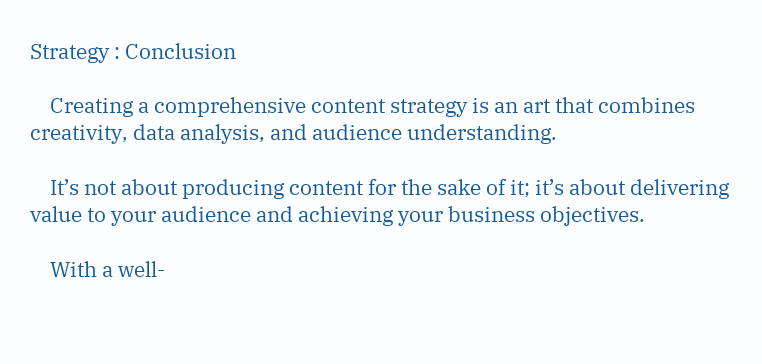Strategy : Conclusion

    Creating a comprehensive content strategy is an art that combines creativity, data analysis, and audience understanding.

    It’s not about producing content for the sake of it; it’s about delivering value to your audience and achieving your business objectives.

    With a well-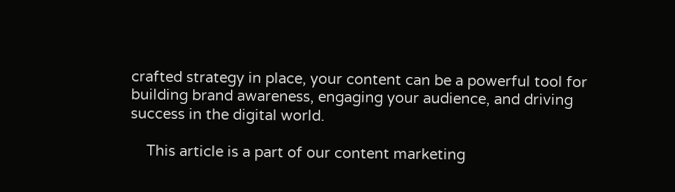crafted strategy in place, your content can be a powerful tool for building brand awareness, engaging your audience, and driving success in the digital world.

    This article is a part of our content marketing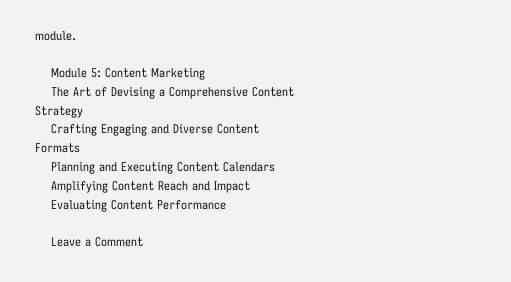module.

    Module 5: Content Marketing
    The Art of Devising a Comprehensive Content Strategy
    Crafting Engaging and Diverse Content Formats
    Planning and Executing Content Calendars
    Amplifying Content Reach and Impact
    Evaluating Content Performance

    Leave a Comment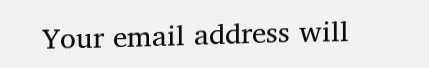Your email address will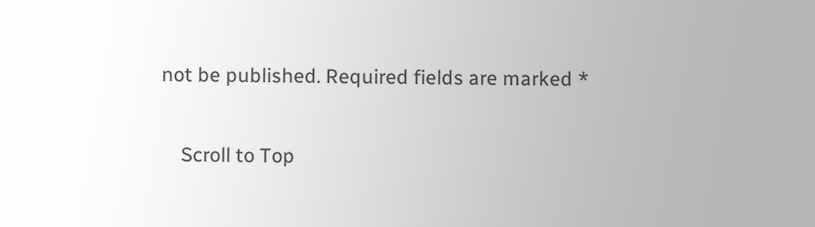not be published. Required fields are marked *

    Scroll to Top